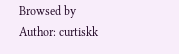Browsed by
Author: curtiskk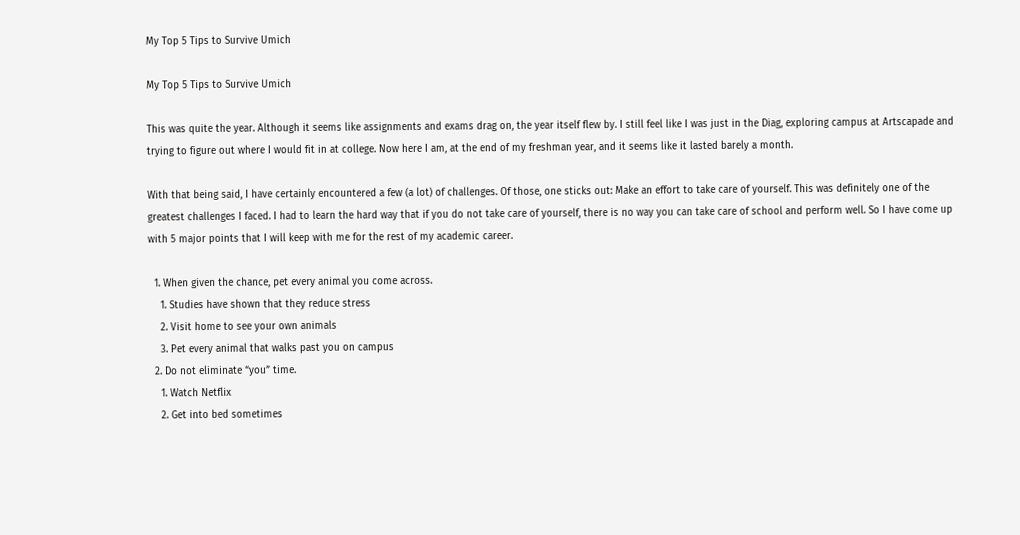My Top 5 Tips to Survive Umich

My Top 5 Tips to Survive Umich

This was quite the year. Although it seems like assignments and exams drag on, the year itself flew by. I still feel like I was just in the Diag, exploring campus at Artscapade and trying to figure out where I would fit in at college. Now here I am, at the end of my freshman year, and it seems like it lasted barely a month.

With that being said, I have certainly encountered a few (a lot) of challenges. Of those, one sticks out: Make an effort to take care of yourself. This was definitely one of the greatest challenges I faced. I had to learn the hard way that if you do not take care of yourself, there is no way you can take care of school and perform well. So I have come up with 5 major points that I will keep with me for the rest of my academic career.

  1. When given the chance, pet every animal you come across.
    1. Studies have shown that they reduce stress
    2. Visit home to see your own animals
    3. Pet every animal that walks past you on campus
  2. Do not eliminate “you” time.
    1. Watch Netflix
    2. Get into bed sometimes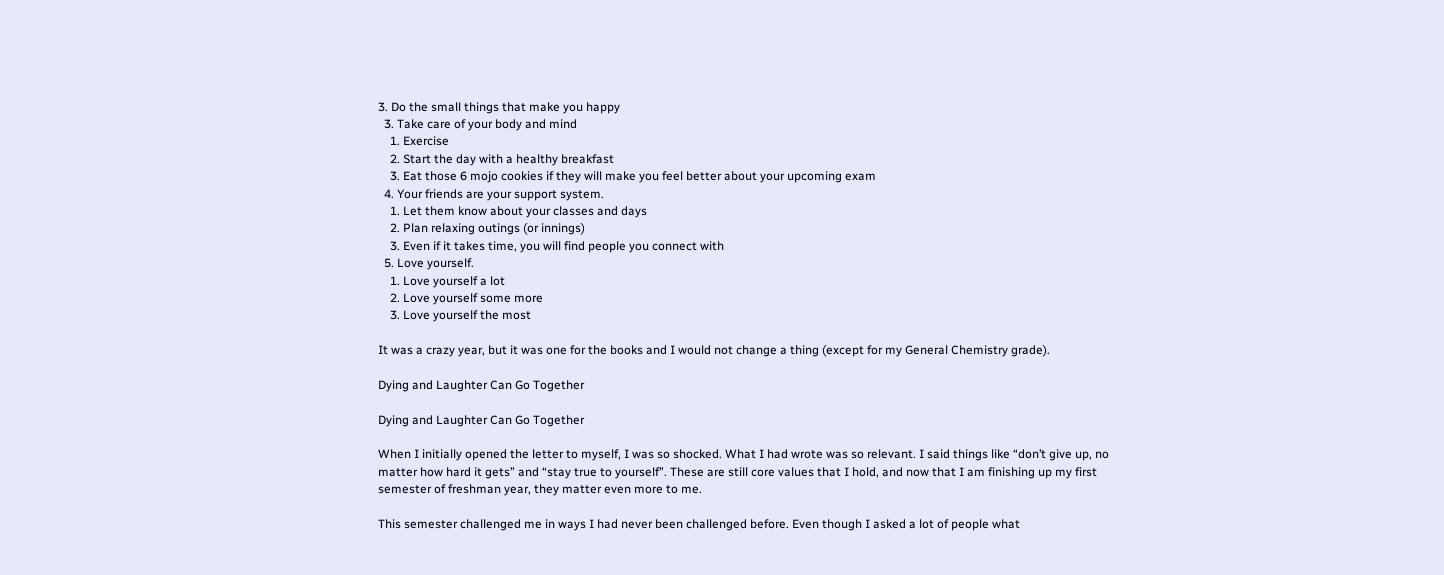3. Do the small things that make you happy
  3. Take care of your body and mind
    1. Exercise
    2. Start the day with a healthy breakfast
    3. Eat those 6 mojo cookies if they will make you feel better about your upcoming exam
  4. Your friends are your support system.
    1. Let them know about your classes and days
    2. Plan relaxing outings (or innings)
    3. Even if it takes time, you will find people you connect with
  5. Love yourself.
    1. Love yourself a lot
    2. Love yourself some more
    3. Love yourself the most

It was a crazy year, but it was one for the books and I would not change a thing (except for my General Chemistry grade).

Dying and Laughter Can Go Together

Dying and Laughter Can Go Together

When I initially opened the letter to myself, I was so shocked. What I had wrote was so relevant. I said things like “don’t give up, no matter how hard it gets” and “stay true to yourself”. These are still core values that I hold, and now that I am finishing up my first semester of freshman year, they matter even more to me.

This semester challenged me in ways I had never been challenged before. Even though I asked a lot of people what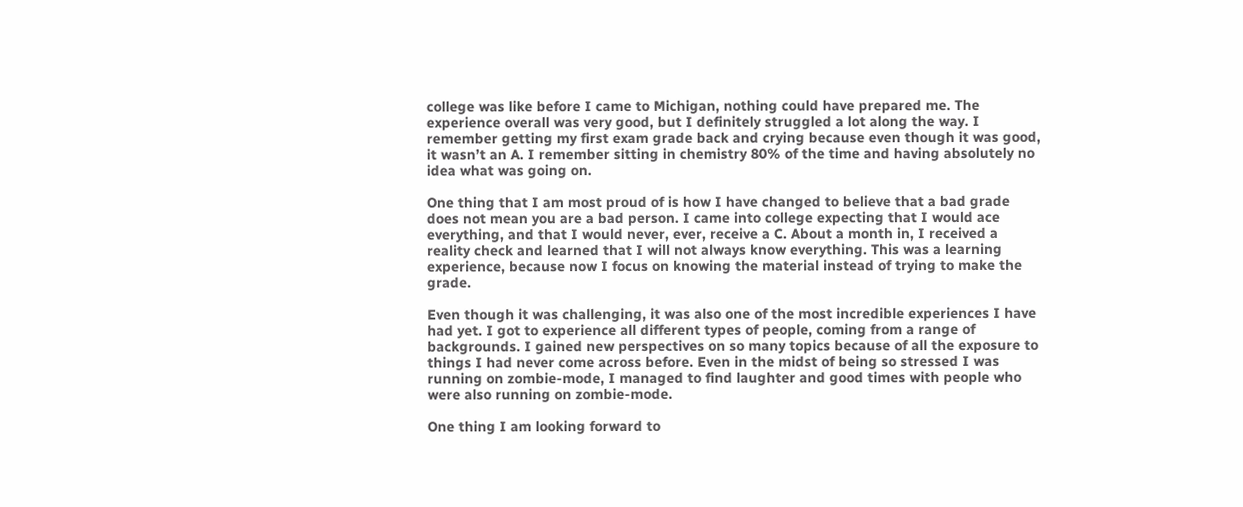college was like before I came to Michigan, nothing could have prepared me. The experience overall was very good, but I definitely struggled a lot along the way. I remember getting my first exam grade back and crying because even though it was good, it wasn’t an A. I remember sitting in chemistry 80% of the time and having absolutely no idea what was going on.

One thing that I am most proud of is how I have changed to believe that a bad grade does not mean you are a bad person. I came into college expecting that I would ace everything, and that I would never, ever, receive a C. About a month in, I received a reality check and learned that I will not always know everything. This was a learning experience, because now I focus on knowing the material instead of trying to make the grade.

Even though it was challenging, it was also one of the most incredible experiences I have had yet. I got to experience all different types of people, coming from a range of backgrounds. I gained new perspectives on so many topics because of all the exposure to things I had never come across before. Even in the midst of being so stressed I was running on zombie-mode, I managed to find laughter and good times with people who were also running on zombie-mode.

One thing I am looking forward to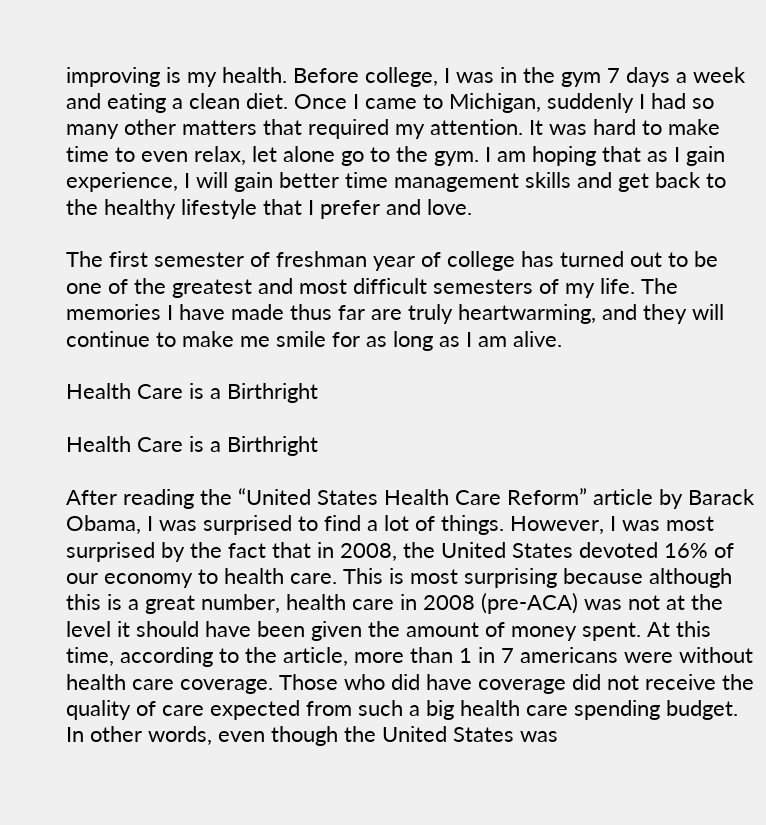improving is my health. Before college, I was in the gym 7 days a week and eating a clean diet. Once I came to Michigan, suddenly I had so many other matters that required my attention. It was hard to make time to even relax, let alone go to the gym. I am hoping that as I gain experience, I will gain better time management skills and get back to the healthy lifestyle that I prefer and love.

The first semester of freshman year of college has turned out to be one of the greatest and most difficult semesters of my life. The memories I have made thus far are truly heartwarming, and they will continue to make me smile for as long as I am alive.

Health Care is a Birthright

Health Care is a Birthright

After reading the “United States Health Care Reform” article by Barack Obama, I was surprised to find a lot of things. However, I was most surprised by the fact that in 2008, the United States devoted 16% of our economy to health care. This is most surprising because although this is a great number, health care in 2008 (pre-ACA) was not at the level it should have been given the amount of money spent. At this time, according to the article, more than 1 in 7 americans were without health care coverage. Those who did have coverage did not receive the quality of care expected from such a big health care spending budget. In other words, even though the United States was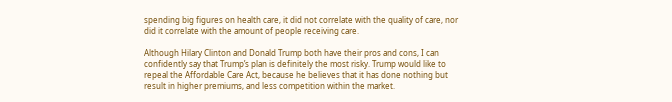spending big figures on health care, it did not correlate with the quality of care, nor did it correlate with the amount of people receiving care.

Although Hilary Clinton and Donald Trump both have their pros and cons, I can confidently say that Trump’s plan is definitely the most risky. Trump would like to repeal the Affordable Care Act, because he believes that it has done nothing but result in higher premiums, and less competition within the market.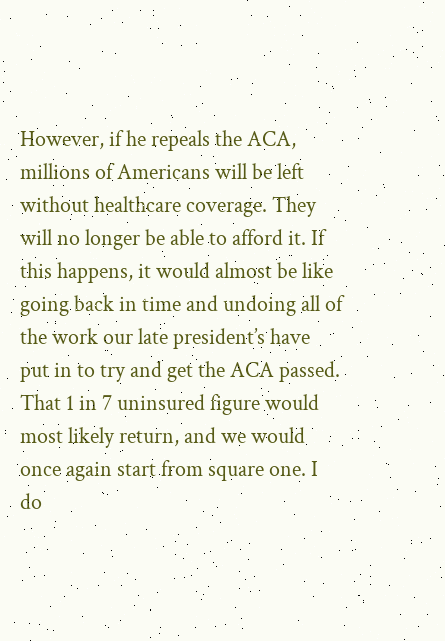However, if he repeals the ACA, millions of Americans will be left without healthcare coverage. They will no longer be able to afford it. If this happens, it would almost be like going back in time and undoing all of the work our late president’s have put in to try and get the ACA passed. That 1 in 7 uninsured figure would most likely return, and we would once again start from square one. I do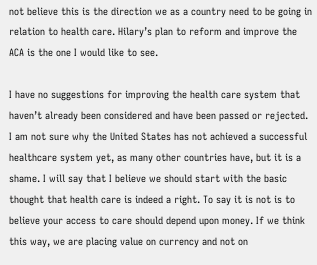not believe this is the direction we as a country need to be going in relation to health care. Hilary’s plan to reform and improve the ACA is the one I would like to see.

I have no suggestions for improving the health care system that haven’t already been considered and have been passed or rejected. I am not sure why the United States has not achieved a successful healthcare system yet, as many other countries have, but it is a shame. I will say that I believe we should start with the basic thought that health care is indeed a right. To say it is not is to believe your access to care should depend upon money. If we think this way, we are placing value on currency and not on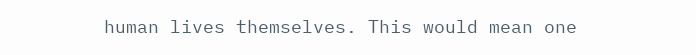human lives themselves. This would mean one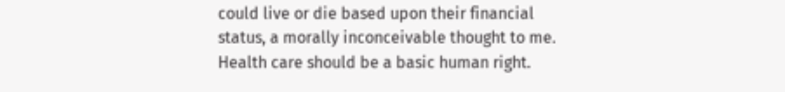could live or die based upon their financial status, a morally inconceivable thought to me. Health care should be a basic human right.